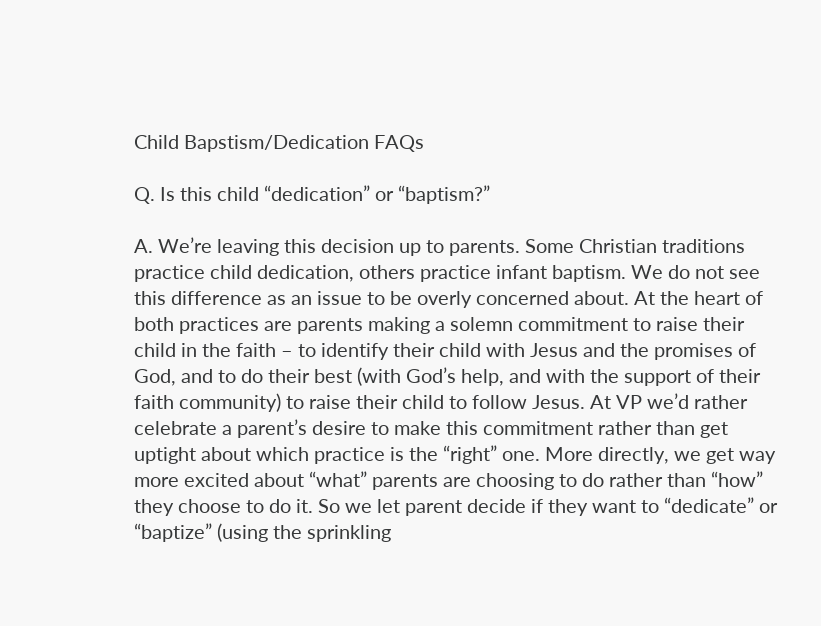Child Bapstism/Dedication FAQs

Q. Is this child “dedication” or “baptism?”

A. We’re leaving this decision up to parents. Some Christian traditions practice child dedication, others practice infant baptism. We do not see this difference as an issue to be overly concerned about. At the heart of both practices are parents making a solemn commitment to raise their child in the faith – to identify their child with Jesus and the promises of God, and to do their best (with God’s help, and with the support of their faith community) to raise their child to follow Jesus. At VP we’d rather celebrate a parent’s desire to make this commitment rather than get uptight about which practice is the “right” one. More directly, we get way more excited about “what” parents are choosing to do rather than “how” they choose to do it. So we let parent decide if they want to “dedicate” or “baptize” (using the sprinkling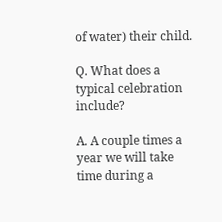of water) their child.

Q. What does a typical celebration include?

A. A couple times a year we will take time during a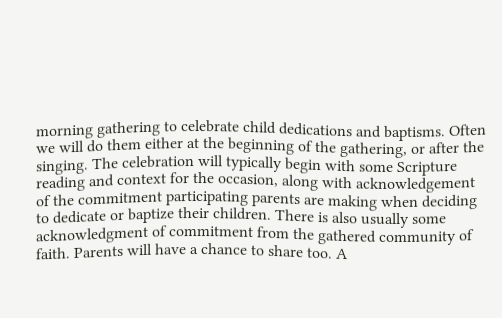morning gathering to celebrate child dedications and baptisms. Often we will do them either at the beginning of the gathering, or after the singing. The celebration will typically begin with some Scripture reading and context for the occasion, along with acknowledgement of the commitment participating parents are making when deciding to dedicate or baptize their children. There is also usually some acknowledgment of commitment from the gathered community of faith. Parents will have a chance to share too. A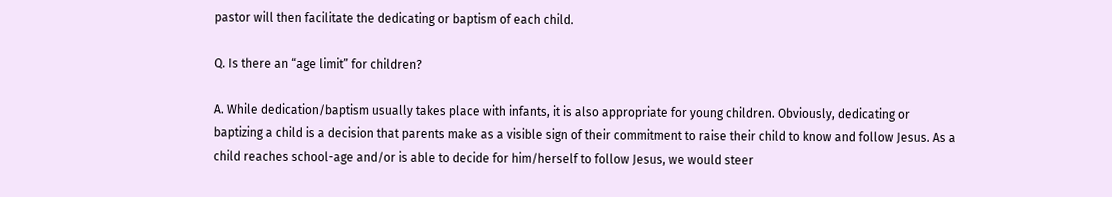pastor will then facilitate the dedicating or baptism of each child.

Q. Is there an “age limit” for children?

A. While dedication/baptism usually takes place with infants, it is also appropriate for young children. Obviously, dedicating or baptizing a child is a decision that parents make as a visible sign of their commitment to raise their child to know and follow Jesus. As a child reaches school-age and/or is able to decide for him/herself to follow Jesus, we would steer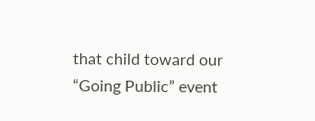that child toward our “Going Public” event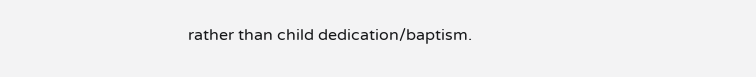rather than child dedication/baptism.